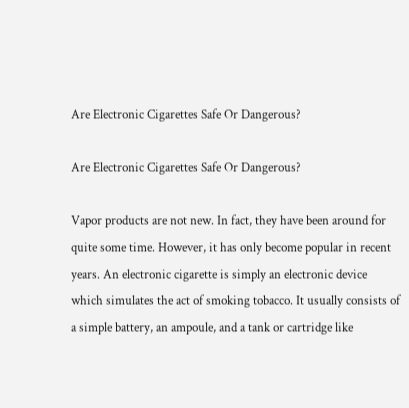Are Electronic Cigarettes Safe Or Dangerous?

Are Electronic Cigarettes Safe Or Dangerous?

Vapor products are not new. In fact, they have been around for quite some time. However, it has only become popular in recent years. An electronic cigarette is simply an electronic device which simulates the act of smoking tobacco. It usually consists of a simple battery, an ampoule, and a tank or cartridge like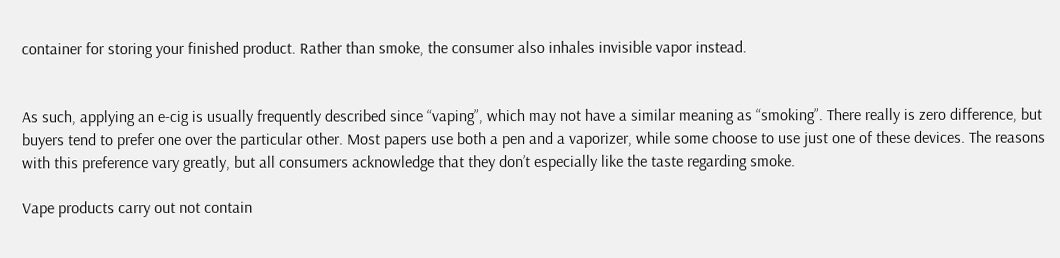container for storing your finished product. Rather than smoke, the consumer also inhales invisible vapor instead.


As such, applying an e-cig is usually frequently described since “vaping”, which may not have a similar meaning as “smoking”. There really is zero difference, but buyers tend to prefer one over the particular other. Most papers use both a pen and a vaporizer, while some choose to use just one of these devices. The reasons with this preference vary greatly, but all consumers acknowledge that they don’t especially like the taste regarding smoke.

Vape products carry out not contain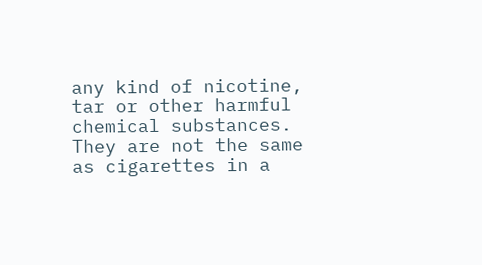any kind of nicotine, tar or other harmful chemical substances. They are not the same as cigarettes in a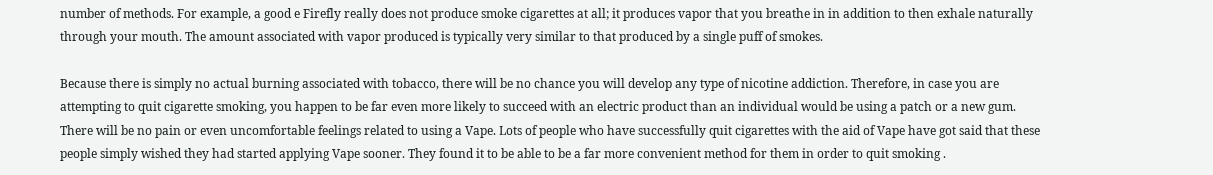number of methods. For example, a good e Firefly really does not produce smoke cigarettes at all; it produces vapor that you breathe in in addition to then exhale naturally through your mouth. The amount associated with vapor produced is typically very similar to that produced by a single puff of smokes.

Because there is simply no actual burning associated with tobacco, there will be no chance you will develop any type of nicotine addiction. Therefore, in case you are attempting to quit cigarette smoking, you happen to be far even more likely to succeed with an electric product than an individual would be using a patch or a new gum. There will be no pain or even uncomfortable feelings related to using a Vape. Lots of people who have successfully quit cigarettes with the aid of Vape have got said that these people simply wished they had started applying Vape sooner. They found it to be able to be a far more convenient method for them in order to quit smoking .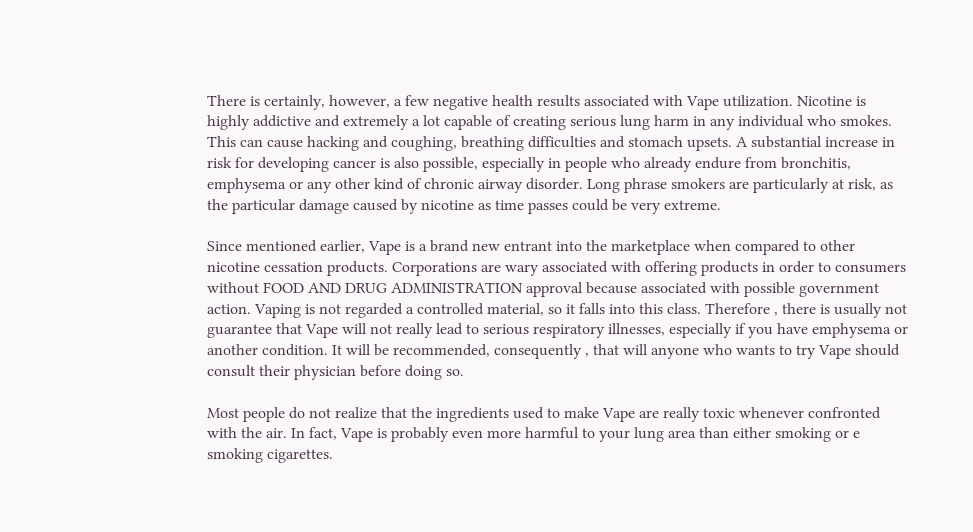There is certainly, however, a few negative health results associated with Vape utilization. Nicotine is highly addictive and extremely a lot capable of creating serious lung harm in any individual who smokes. This can cause hacking and coughing, breathing difficulties and stomach upsets. A substantial increase in risk for developing cancer is also possible, especially in people who already endure from bronchitis, emphysema or any other kind of chronic airway disorder. Long phrase smokers are particularly at risk, as the particular damage caused by nicotine as time passes could be very extreme.

Since mentioned earlier, Vape is a brand new entrant into the marketplace when compared to other nicotine cessation products. Corporations are wary associated with offering products in order to consumers without FOOD AND DRUG ADMINISTRATION approval because associated with possible government action. Vaping is not regarded a controlled material, so it falls into this class. Therefore , there is usually not guarantee that Vape will not really lead to serious respiratory illnesses, especially if you have emphysema or another condition. It will be recommended, consequently , that will anyone who wants to try Vape should consult their physician before doing so.

Most people do not realize that the ingredients used to make Vape are really toxic whenever confronted with the air. In fact, Vape is probably even more harmful to your lung area than either smoking or e smoking cigarettes.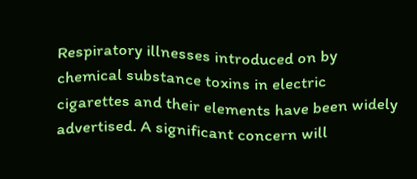Respiratory illnesses introduced on by chemical substance toxins in electric cigarettes and their elements have been widely advertised. A significant concern will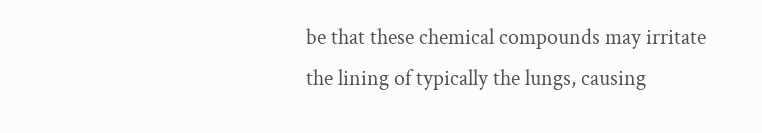be that these chemical compounds may irritate the lining of typically the lungs, causing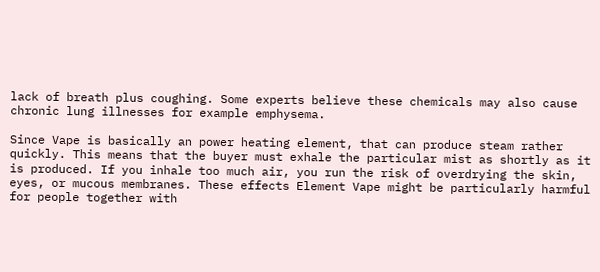lack of breath plus coughing. Some experts believe these chemicals may also cause chronic lung illnesses for example emphysema.

Since Vape is basically an power heating element, that can produce steam rather quickly. This means that the buyer must exhale the particular mist as shortly as it is produced. If you inhale too much air, you run the risk of overdrying the skin, eyes, or mucous membranes. These effects Element Vape might be particularly harmful for people together with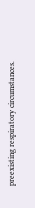preexisting respiratory circumstances.